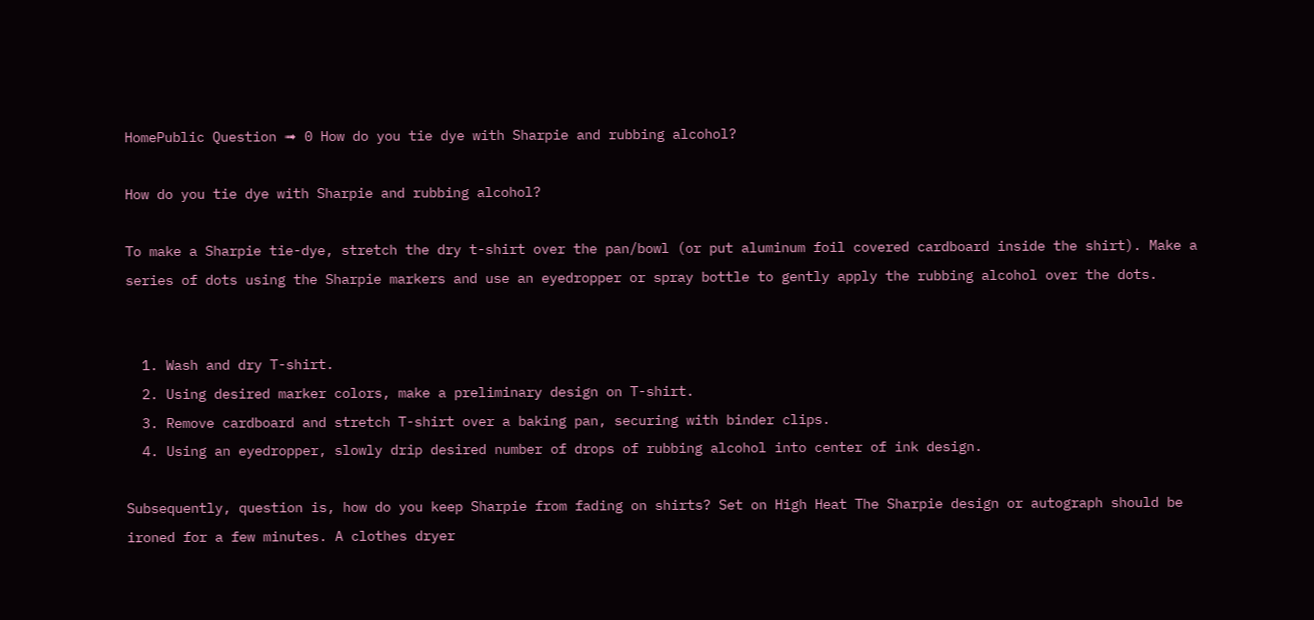HomePublic Question ➟ 0 How do you tie dye with Sharpie and rubbing alcohol?

How do you tie dye with Sharpie and rubbing alcohol?

To make a Sharpie tie-dye, stretch the dry t-shirt over the pan/bowl (or put aluminum foil covered cardboard inside the shirt). Make a series of dots using the Sharpie markers and use an eyedropper or spray bottle to gently apply the rubbing alcohol over the dots.


  1. Wash and dry T-shirt.
  2. Using desired marker colors, make a preliminary design on T-shirt.
  3. Remove cardboard and stretch T-shirt over a baking pan, securing with binder clips.
  4. Using an eyedropper, slowly drip desired number of drops of rubbing alcohol into center of ink design.

Subsequently, question is, how do you keep Sharpie from fading on shirts? Set on High Heat The Sharpie design or autograph should be ironed for a few minutes. A clothes dryer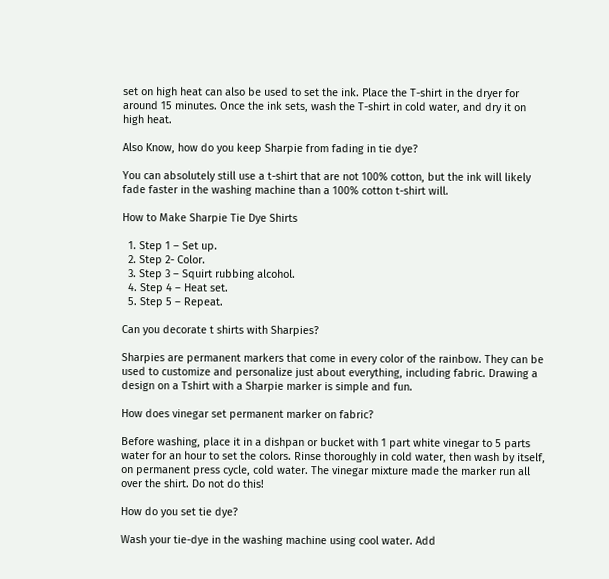set on high heat can also be used to set the ink. Place the T-shirt in the dryer for around 15 minutes. Once the ink sets, wash the T-shirt in cold water, and dry it on high heat.

Also Know, how do you keep Sharpie from fading in tie dye?

You can absolutely still use a t-shirt that are not 100% cotton, but the ink will likely fade faster in the washing machine than a 100% cotton t-shirt will.

How to Make Sharpie Tie Dye Shirts

  1. Step 1 – Set up.
  2. Step 2- Color.
  3. Step 3 – Squirt rubbing alcohol.
  4. Step 4 – Heat set.
  5. Step 5 – Repeat.

Can you decorate t shirts with Sharpies?

Sharpies are permanent markers that come in every color of the rainbow. They can be used to customize and personalize just about everything, including fabric. Drawing a design on a Tshirt with a Sharpie marker is simple and fun.

How does vinegar set permanent marker on fabric?

Before washing, place it in a dishpan or bucket with 1 part white vinegar to 5 parts water for an hour to set the colors. Rinse thoroughly in cold water, then wash by itself, on permanent press cycle, cold water. The vinegar mixture made the marker run all over the shirt. Do not do this!

How do you set tie dye?

Wash your tie-dye in the washing machine using cool water. Add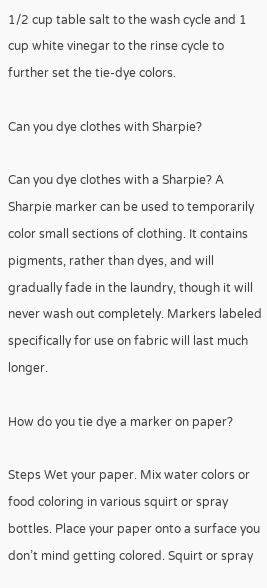1/2 cup table salt to the wash cycle and 1 cup white vinegar to the rinse cycle to further set the tie-dye colors.

Can you dye clothes with Sharpie?

Can you dye clothes with a Sharpie? A Sharpie marker can be used to temporarily color small sections of clothing. It contains pigments, rather than dyes, and will gradually fade in the laundry, though it will never wash out completely. Markers labeled specifically for use on fabric will last much longer.

How do you tie dye a marker on paper?

Steps Wet your paper. Mix water colors or food coloring in various squirt or spray bottles. Place your paper onto a surface you don’t mind getting colored. Squirt or spray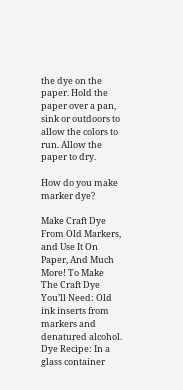the dye on the paper. Hold the paper over a pan, sink or outdoors to allow the colors to run. Allow the paper to dry.

How do you make marker dye?

Make Craft Dye From Old Markers, and Use It On Paper, And Much More! To Make The Craft Dye You’ll Need: Old ink inserts from markers and denatured alcohol. Dye Recipe: In a glass container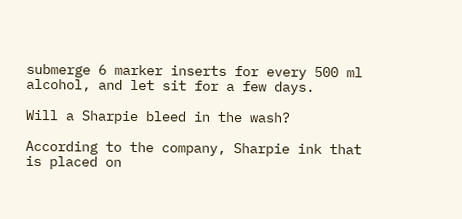submerge 6 marker inserts for every 500 ml alcohol, and let sit for a few days.

Will a Sharpie bleed in the wash?

According to the company, Sharpie ink that is placed on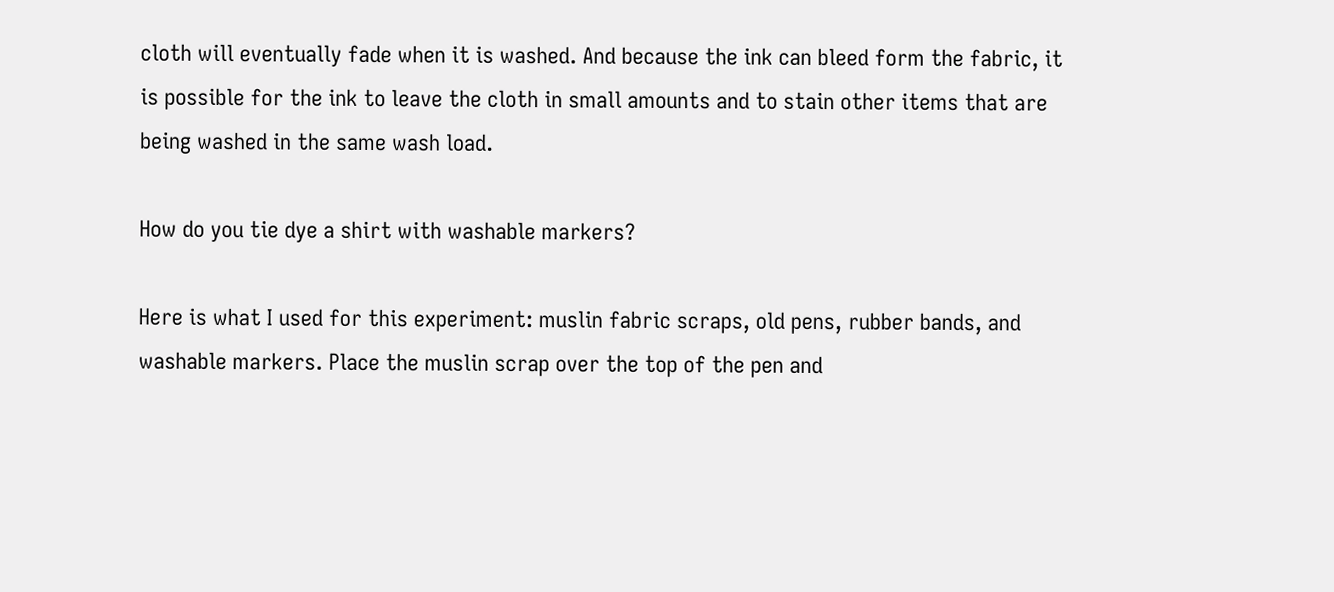cloth will eventually fade when it is washed. And because the ink can bleed form the fabric, it is possible for the ink to leave the cloth in small amounts and to stain other items that are being washed in the same wash load.

How do you tie dye a shirt with washable markers?

Here is what I used for this experiment: muslin fabric scraps, old pens, rubber bands, and washable markers. Place the muslin scrap over the top of the pen and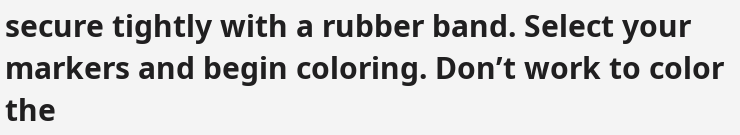secure tightly with a rubber band. Select your markers and begin coloring. Don’t work to color the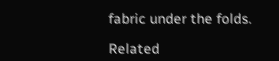fabric under the folds.

Related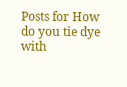Posts for How do you tie dye with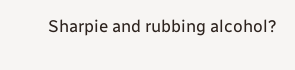Sharpie and rubbing alcohol?